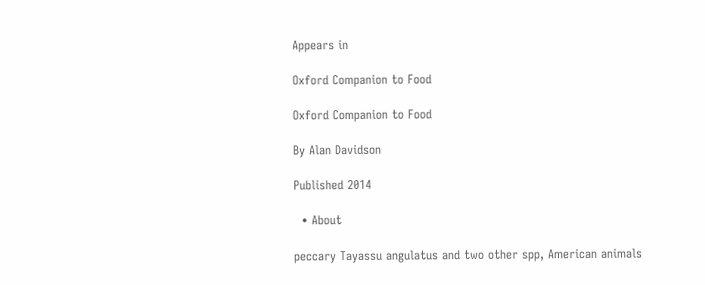Appears in

Oxford Companion to Food

Oxford Companion to Food

By Alan Davidson

Published 2014

  • About

peccary Tayassu angulatus and two other spp, American animals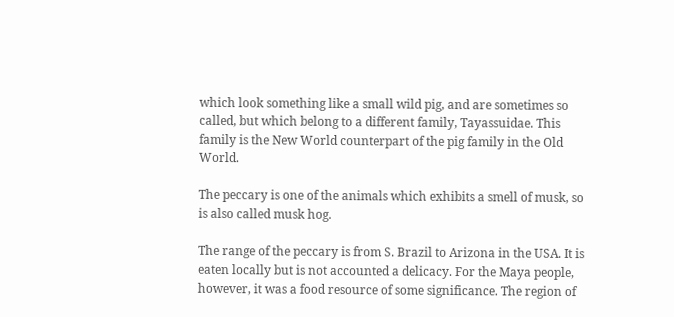which look something like a small wild pig, and are sometimes so called, but which belong to a different family, Tayassuidae. This family is the New World counterpart of the pig family in the Old World.

The peccary is one of the animals which exhibits a smell of musk, so is also called musk hog.

The range of the peccary is from S. Brazil to Arizona in the USA. It is eaten locally but is not accounted a delicacy. For the Maya people, however, it was a food resource of some significance. The region of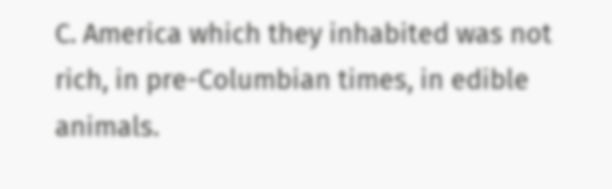C. America which they inhabited was not rich, in pre-Columbian times, in edible animals.